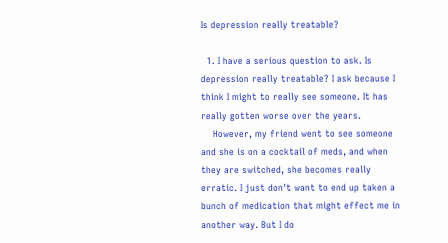Is depression really treatable?

  1. I have a serious question to ask. Is depression really treatable? I ask because I think I might to really see someone. It has really gotten worse over the years.
    However, my friend went to see someone and she is on a cocktail of meds, and when they are switched, she becomes really erratic. I just don't want to end up taken a bunch of medication that might effect me in another way. But I do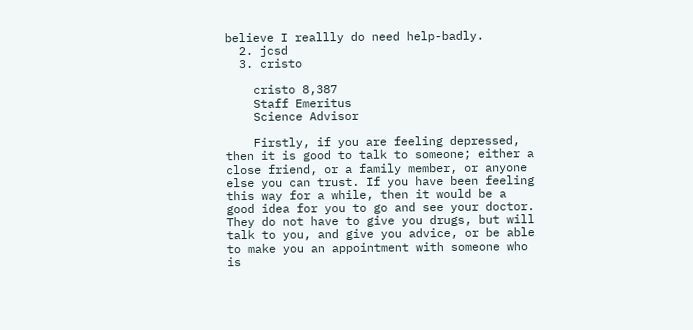believe I reallly do need help-badly.
  2. jcsd
  3. cristo

    cristo 8,387
    Staff Emeritus
    Science Advisor

    Firstly, if you are feeling depressed, then it is good to talk to someone; either a close friend, or a family member, or anyone else you can trust. If you have been feeling this way for a while, then it would be a good idea for you to go and see your doctor. They do not have to give you drugs, but will talk to you, and give you advice, or be able to make you an appointment with someone who is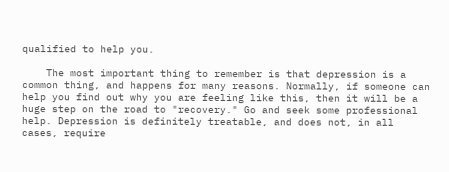qualified to help you.

    The most important thing to remember is that depression is a common thing, and happens for many reasons. Normally, if someone can help you find out why you are feeling like this, then it will be a huge step on the road to "recovery." Go and seek some professional help. Depression is definitely treatable, and does not, in all cases, require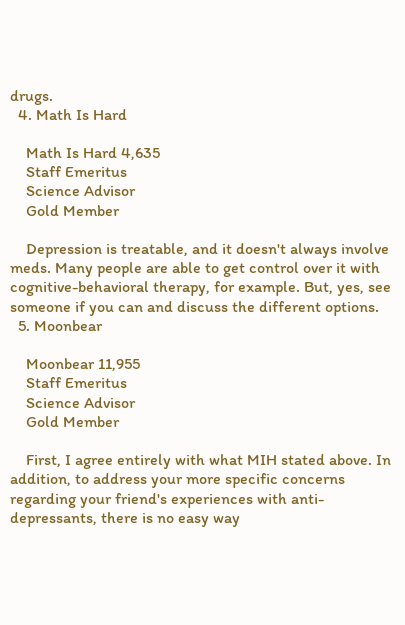drugs.
  4. Math Is Hard

    Math Is Hard 4,635
    Staff Emeritus
    Science Advisor
    Gold Member

    Depression is treatable, and it doesn't always involve meds. Many people are able to get control over it with cognitive-behavioral therapy, for example. But, yes, see someone if you can and discuss the different options.
  5. Moonbear

    Moonbear 11,955
    Staff Emeritus
    Science Advisor
    Gold Member

    First, I agree entirely with what MIH stated above. In addition, to address your more specific concerns regarding your friend's experiences with anti-depressants, there is no easy way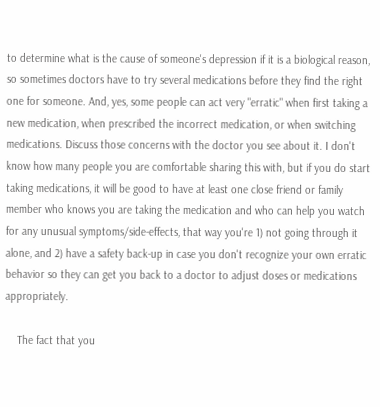to determine what is the cause of someone's depression if it is a biological reason, so sometimes doctors have to try several medications before they find the right one for someone. And, yes, some people can act very "erratic" when first taking a new medication, when prescribed the incorrect medication, or when switching medications. Discuss those concerns with the doctor you see about it. I don't know how many people you are comfortable sharing this with, but if you do start taking medications, it will be good to have at least one close friend or family member who knows you are taking the medication and who can help you watch for any unusual symptoms/side-effects, that way you're 1) not going through it alone, and 2) have a safety back-up in case you don't recognize your own erratic behavior so they can get you back to a doctor to adjust doses or medications appropriately.

    The fact that you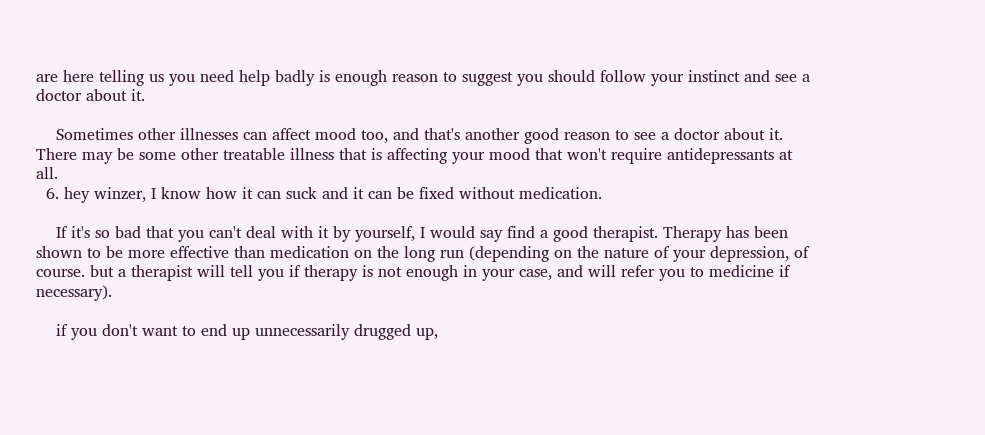are here telling us you need help badly is enough reason to suggest you should follow your instinct and see a doctor about it.

    Sometimes other illnesses can affect mood too, and that's another good reason to see a doctor about it. There may be some other treatable illness that is affecting your mood that won't require antidepressants at all.
  6. hey winzer, I know how it can suck and it can be fixed without medication.

    If it's so bad that you can't deal with it by yourself, I would say find a good therapist. Therapy has been shown to be more effective than medication on the long run (depending on the nature of your depression, of course. but a therapist will tell you if therapy is not enough in your case, and will refer you to medicine if necessary).

    if you don't want to end up unnecessarily drugged up,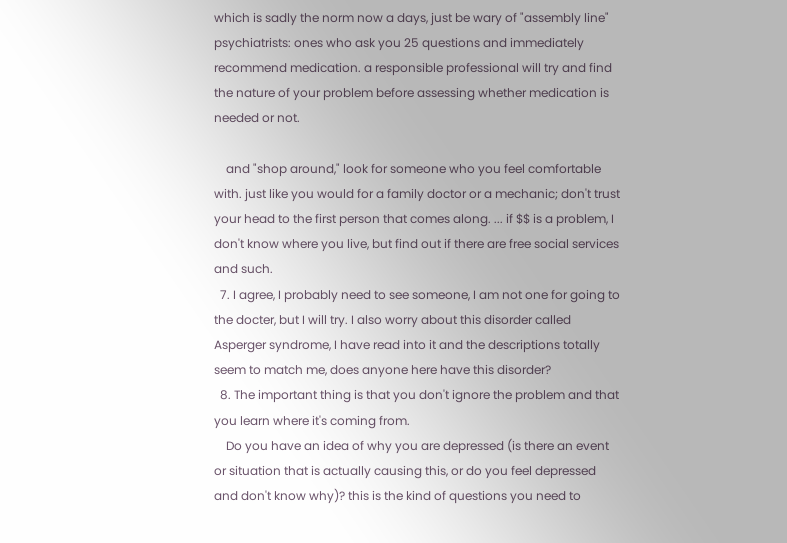which is sadly the norm now a days, just be wary of "assembly line" psychiatrists: ones who ask you 25 questions and immediately recommend medication. a responsible professional will try and find the nature of your problem before assessing whether medication is needed or not.

    and "shop around," look for someone who you feel comfortable with. just like you would for a family doctor or a mechanic; don't trust your head to the first person that comes along. ... if $$ is a problem, I don't know where you live, but find out if there are free social services and such.
  7. I agree, I probably need to see someone, I am not one for going to the docter, but I will try. I also worry about this disorder called Asperger syndrome, I have read into it and the descriptions totally seem to match me, does anyone here have this disorder?
  8. The important thing is that you don't ignore the problem and that you learn where it's coming from.
    Do you have an idea of why you are depressed (is there an event or situation that is actually causing this, or do you feel depressed and don't know why)? this is the kind of questions you need to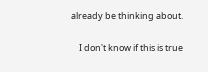already be thinking about.

    I don't know if this is true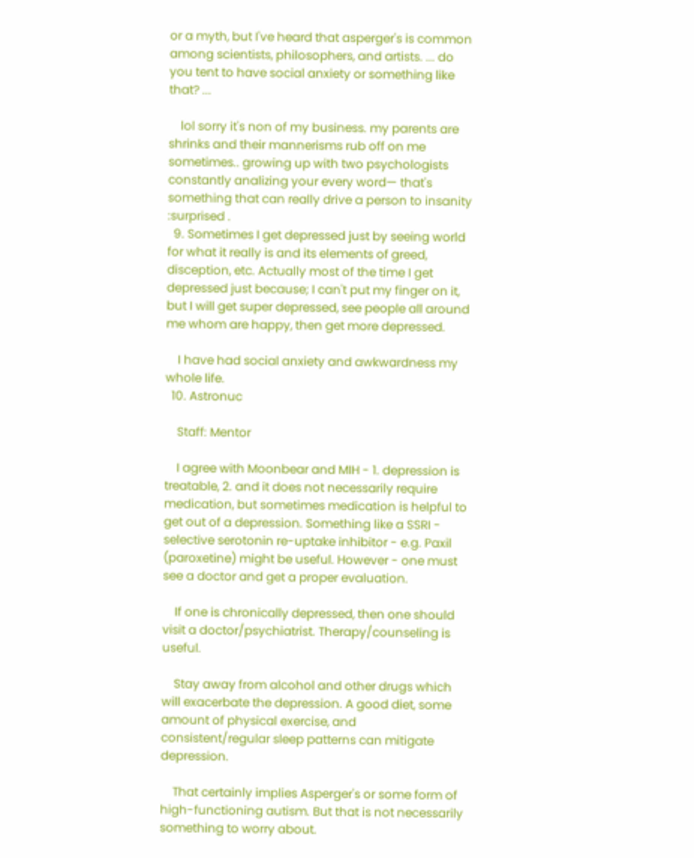or a myth, but I've heard that asperger's is common among scientists, philosophers, and artists. ... do you tent to have social anxiety or something like that? ...

    lol sorry it's non of my business. my parents are shrinks and their mannerisms rub off on me sometimes.. growing up with two psychologists constantly analizing your every word— that's something that can really drive a person to insanity :surprised .
  9. Sometimes I get depressed just by seeing world for what it really is and its elements of greed, disception, etc. Actually most of the time I get depressed just because; I can't put my finger on it, but I will get super depressed, see people all around me whom are happy, then get more depressed.

    I have had social anxiety and awkwardness my whole life.
  10. Astronuc

    Staff: Mentor

    I agree with Moonbear and MIH - 1. depression is treatable, 2. and it does not necessarily require medication, but sometimes medication is helpful to get out of a depression. Something like a SSRI - selective serotonin re-uptake inhibitor - e.g. Paxil (paroxetine) might be useful. However - one must see a doctor and get a proper evaluation.

    If one is chronically depressed, then one should visit a doctor/psychiatrist. Therapy/counseling is useful.

    Stay away from alcohol and other drugs which will exacerbate the depression. A good diet, some amount of physical exercise, and consistent/regular sleep patterns can mitigate depression.

    That certainly implies Asperger's or some form of high-functioning autism. But that is not necessarily something to worry about.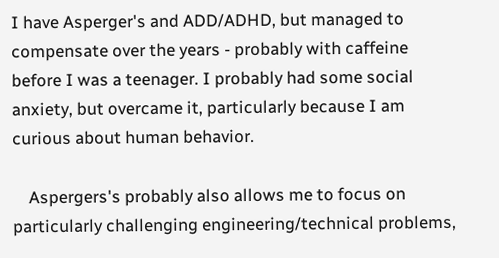I have Asperger's and ADD/ADHD, but managed to compensate over the years - probably with caffeine before I was a teenager. I probably had some social anxiety, but overcame it, particularly because I am curious about human behavior.

    Aspergers's probably also allows me to focus on particularly challenging engineering/technical problems,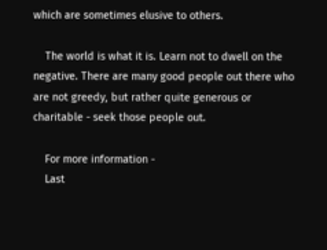which are sometimes elusive to others.

    The world is what it is. Learn not to dwell on the negative. There are many good people out there who are not greedy, but rather quite generous or charitable - seek those people out.

    For more information -
    Last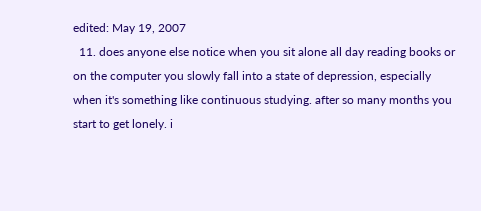edited: May 19, 2007
  11. does anyone else notice when you sit alone all day reading books or on the computer you slowly fall into a state of depression, especially when it's something like continuous studying. after so many months you start to get lonely. i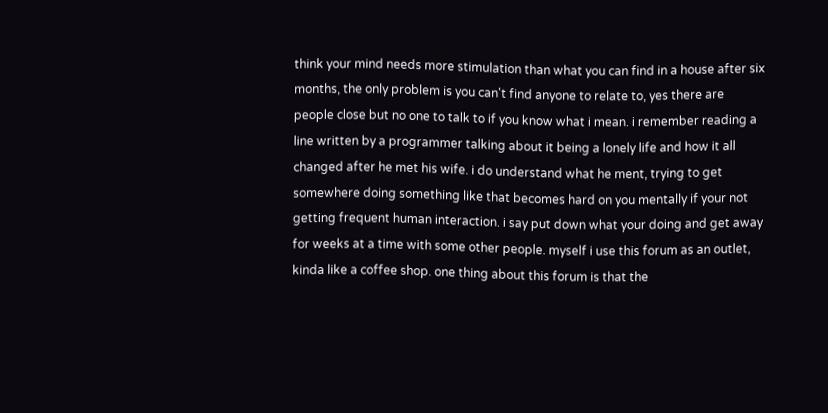think your mind needs more stimulation than what you can find in a house after six months, the only problem is you can't find anyone to relate to, yes there are people close but no one to talk to if you know what i mean. i remember reading a line written by a programmer talking about it being a lonely life and how it all changed after he met his wife. i do understand what he ment, trying to get somewhere doing something like that becomes hard on you mentally if your not getting frequent human interaction. i say put down what your doing and get away for weeks at a time with some other people. myself i use this forum as an outlet, kinda like a coffee shop. one thing about this forum is that the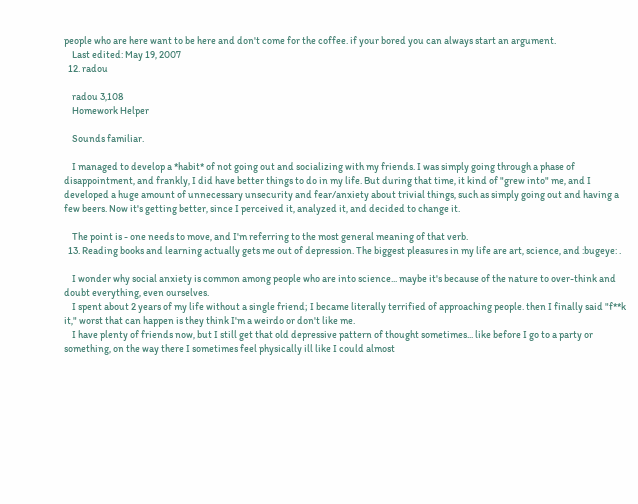people who are here want to be here and don't come for the coffee. if your bored you can always start an argument.
    Last edited: May 19, 2007
  12. radou

    radou 3,108
    Homework Helper

    Sounds familiar.

    I managed to develop a *habit* of not going out and socializing with my friends. I was simply going through a phase of disappointment, and frankly, I did have better things to do in my life. But during that time, it kind of "grew into" me, and I developed a huge amount of unnecessary unsecurity and fear/anxiety about trivial things, such as simply going out and having a few beers. Now it's getting better, since I perceived it, analyzed it, and decided to change it.

    The point is - one needs to move, and I'm referring to the most general meaning of that verb.
  13. Reading books and learning actually gets me out of depression. The biggest pleasures in my life are art, science, and :bugeye: .

    I wonder why social anxiety is common among people who are into science... maybe it's because of the nature to over-think and doubt everything, even ourselves.
    I spent about 2 years of my life without a single friend; I became literally terrified of approaching people. then I finally said "f**k it," worst that can happen is they think I'm a weirdo or don't like me.
    I have plenty of friends now, but I still get that old depressive pattern of thought sometimes... like before I go to a party or something, on the way there I sometimes feel physically ill like I could almost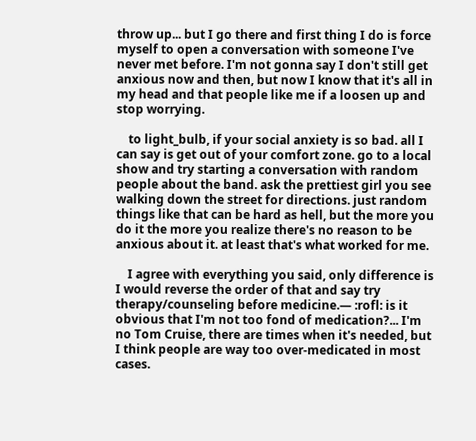throw up... but I go there and first thing I do is force myself to open a conversation with someone I've never met before. I'm not gonna say I don't still get anxious now and then, but now I know that it's all in my head and that people like me if a loosen up and stop worrying.

    to light_bulb, if your social anxiety is so bad. all I can say is get out of your comfort zone. go to a local show and try starting a conversation with random people about the band. ask the prettiest girl you see walking down the street for directions. just random things like that can be hard as hell, but the more you do it the more you realize there's no reason to be anxious about it. at least that's what worked for me.

    I agree with everything you said, only difference is I would reverse the order of that and say try therapy/counseling before medicine.— :rofl: is it obvious that I'm not too fond of medication?... I'm no Tom Cruise, there are times when it's needed, but I think people are way too over-medicated in most cases.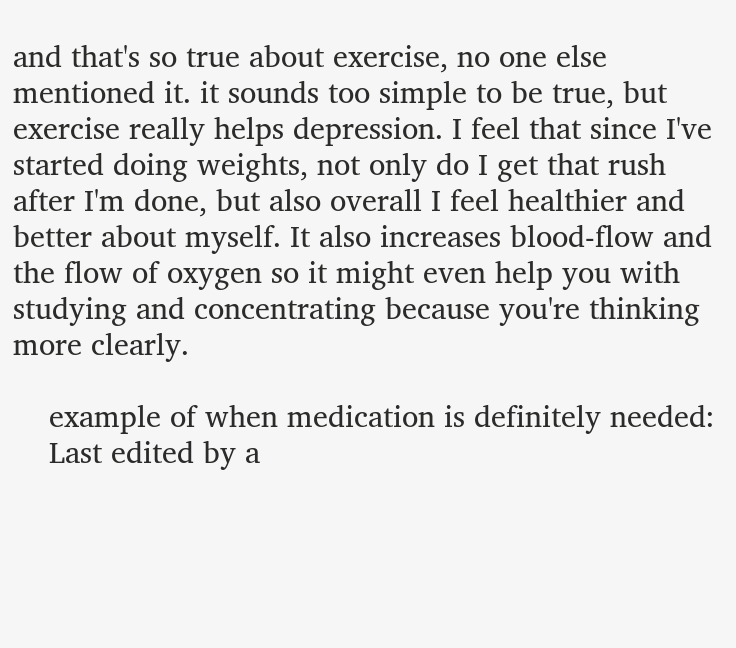and that's so true about exercise, no one else mentioned it. it sounds too simple to be true, but exercise really helps depression. I feel that since I've started doing weights, not only do I get that rush after I'm done, but also overall I feel healthier and better about myself. It also increases blood-flow and the flow of oxygen so it might even help you with studying and concentrating because you're thinking more clearly.

    example of when medication is definitely needed:
    Last edited by a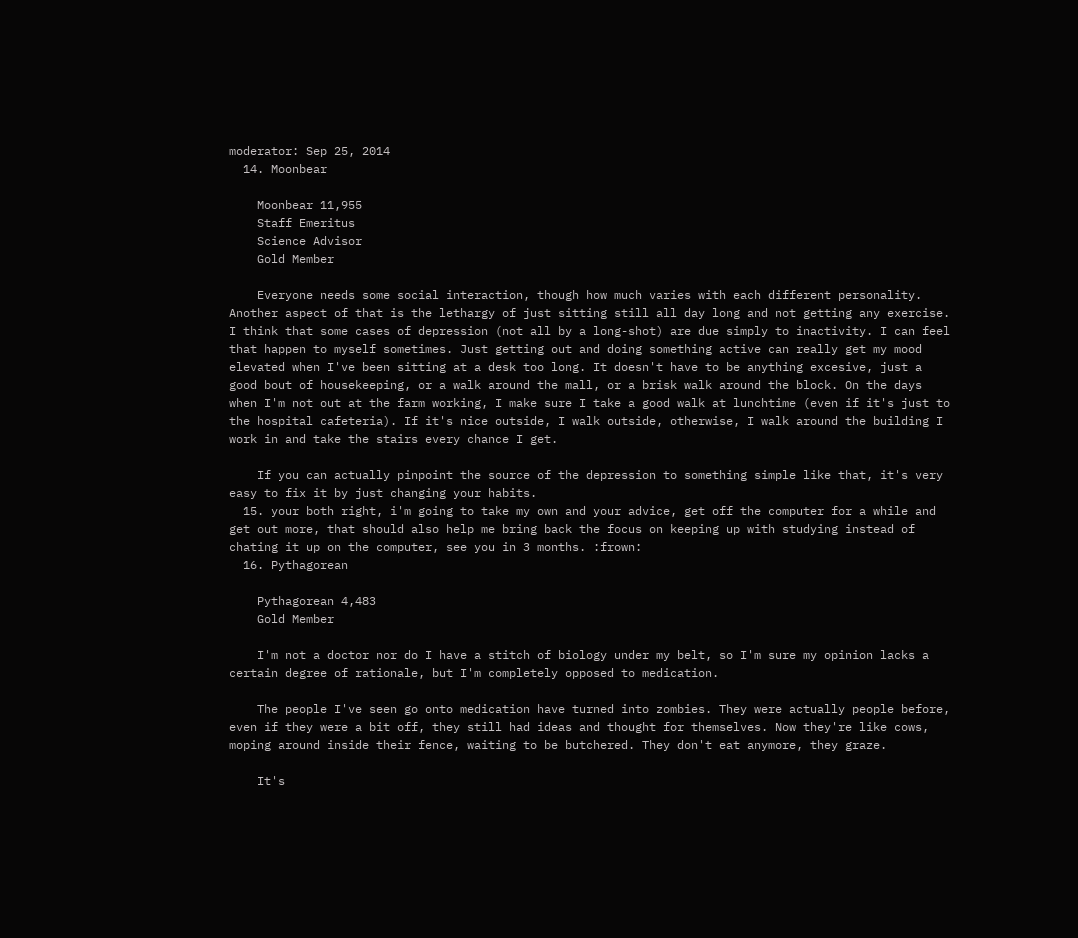moderator: Sep 25, 2014
  14. Moonbear

    Moonbear 11,955
    Staff Emeritus
    Science Advisor
    Gold Member

    Everyone needs some social interaction, though how much varies with each different personality. Another aspect of that is the lethargy of just sitting still all day long and not getting any exercise. I think that some cases of depression (not all by a long-shot) are due simply to inactivity. I can feel that happen to myself sometimes. Just getting out and doing something active can really get my mood elevated when I've been sitting at a desk too long. It doesn't have to be anything excesive, just a good bout of housekeeping, or a walk around the mall, or a brisk walk around the block. On the days when I'm not out at the farm working, I make sure I take a good walk at lunchtime (even if it's just to the hospital cafeteria). If it's nice outside, I walk outside, otherwise, I walk around the building I work in and take the stairs every chance I get.

    If you can actually pinpoint the source of the depression to something simple like that, it's very easy to fix it by just changing your habits.
  15. your both right, i'm going to take my own and your advice, get off the computer for a while and get out more, that should also help me bring back the focus on keeping up with studying instead of chating it up on the computer, see you in 3 months. :frown:
  16. Pythagorean

    Pythagorean 4,483
    Gold Member

    I'm not a doctor nor do I have a stitch of biology under my belt, so I'm sure my opinion lacks a certain degree of rationale, but I'm completely opposed to medication.

    The people I've seen go onto medication have turned into zombies. They were actually people before, even if they were a bit off, they still had ideas and thought for themselves. Now they're like cows, moping around inside their fence, waiting to be butchered. They don't eat anymore, they graze.

    It's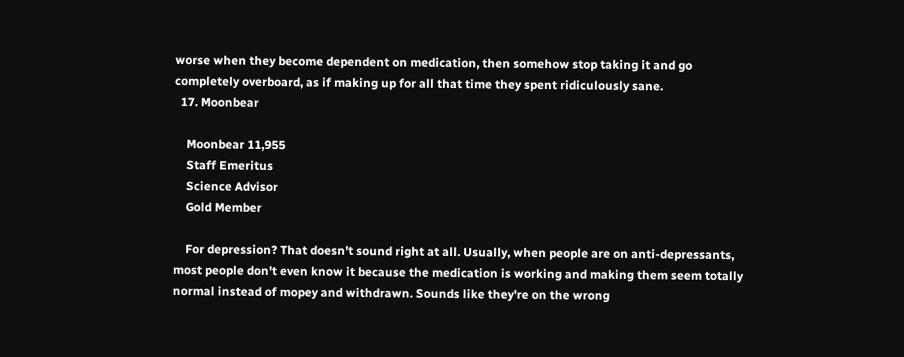worse when they become dependent on medication, then somehow stop taking it and go completely overboard, as if making up for all that time they spent ridiculously sane.
  17. Moonbear

    Moonbear 11,955
    Staff Emeritus
    Science Advisor
    Gold Member

    For depression? That doesn't sound right at all. Usually, when people are on anti-depressants, most people don't even know it because the medication is working and making them seem totally normal instead of mopey and withdrawn. Sounds like they're on the wrong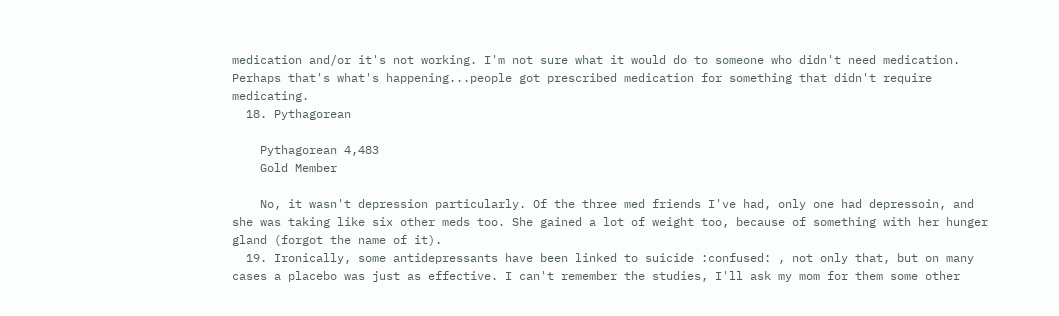medication and/or it's not working. I'm not sure what it would do to someone who didn't need medication. Perhaps that's what's happening...people got prescribed medication for something that didn't require medicating.
  18. Pythagorean

    Pythagorean 4,483
    Gold Member

    No, it wasn't depression particularly. Of the three med friends I've had, only one had depressoin, and she was taking like six other meds too. She gained a lot of weight too, because of something with her hunger gland (forgot the name of it).
  19. Ironically, some antidepressants have been linked to suicide :confused: , not only that, but on many cases a placebo was just as effective. I can't remember the studies, I'll ask my mom for them some other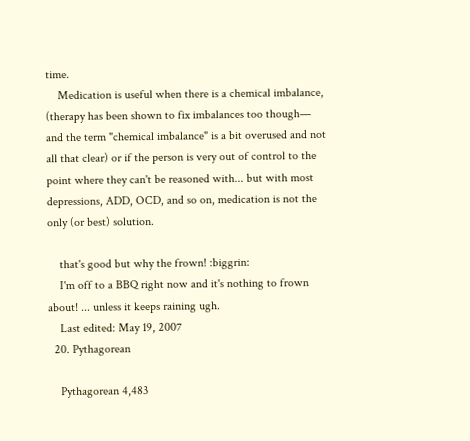time.
    Medication is useful when there is a chemical imbalance, (therapy has been shown to fix imbalances too though— and the term "chemical imbalance" is a bit overused and not all that clear) or if the person is very out of control to the point where they can't be reasoned with... but with most depressions, ADD, OCD, and so on, medication is not the only (or best) solution.

    that's good but why the frown! :biggrin:
    I'm off to a BBQ right now and it's nothing to frown about! ... unless it keeps raining ugh.
    Last edited: May 19, 2007
  20. Pythagorean

    Pythagorean 4,483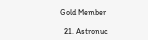Gold Member

  21. Astronuc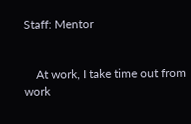Staff: Mentor


    At work, I take time out from work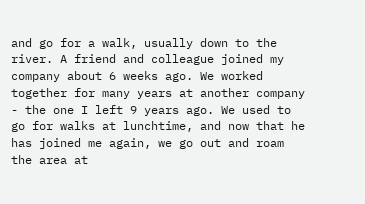and go for a walk, usually down to the river. A friend and colleague joined my company about 6 weeks ago. We worked together for many years at another company - the one I left 9 years ago. We used to go for walks at lunchtime, and now that he has joined me again, we go out and roam the area at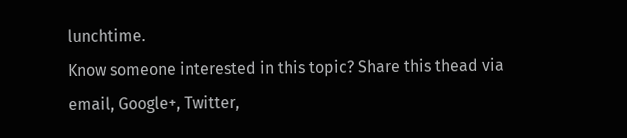lunchtime.
Know someone interested in this topic? Share this thead via email, Google+, Twitter,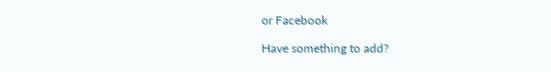or Facebook

Have something to add?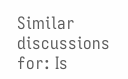Similar discussions for: Is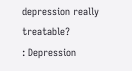depression really treatable?
: Depression